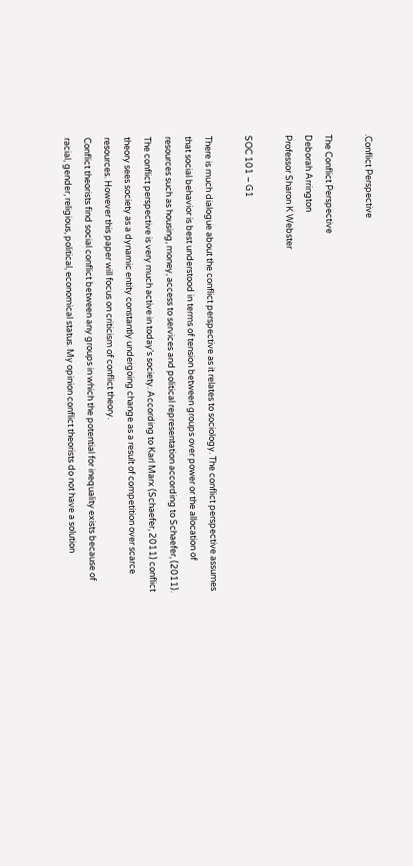.Conflict Perspective

The Conflict Perspective
Deborah Arrington
Professor Sharon K Webster

SOC 101 – G1

There is much dialogue about the conflict perspective as it relates to sociology. The conflict perspective assumes that social behavior is best understood in terms of tension between groups over power or the allocation of resources such as housing, money, access to services and political representation according to Schaefer, (2011). The conflict perspective is very much active in today’s society. According to Karl Marx (Schaefer, 2011) conflict theory sees society as a dynamic entity constantly undergoing change as a result of competition over scarce resources. However this paper will focus on criticism of conflict theory.
Conflict theorists find social conflict between any groups in which the potential for inequality exists because of racial, gender, religious, political, economical status. My opinion conflict theorists do not have a solution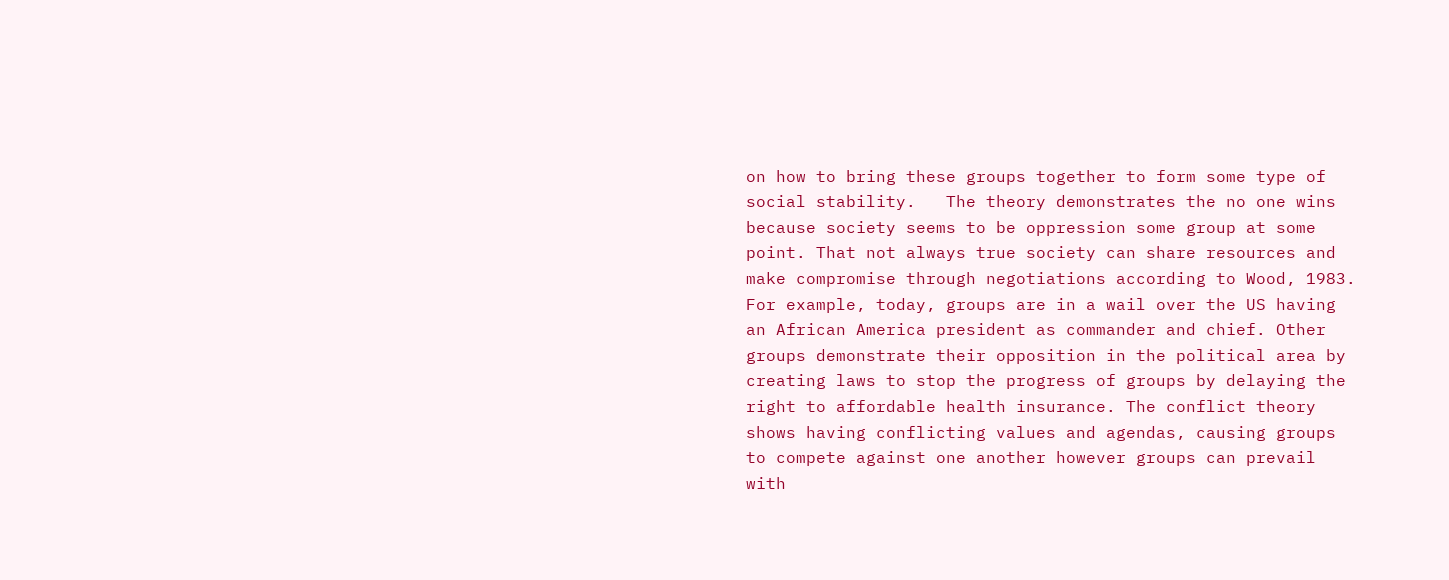on how to bring these groups together to form some type of social stability.   The theory demonstrates the no one wins because society seems to be oppression some group at some point. That not always true society can share resources and make compromise through negotiations according to Wood, 1983.   For example, today, groups are in a wail over the US having an African America president as commander and chief. Other groups demonstrate their opposition in the political area by creating laws to stop the progress of groups by delaying the right to affordable health insurance. The conflict theory shows having conflicting values and agendas, causing groups to compete against one another however groups can prevail with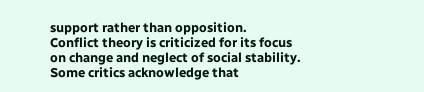support rather than opposition.
Conflict theory is criticized for its focus on change and neglect of social stability. Some critics acknowledge that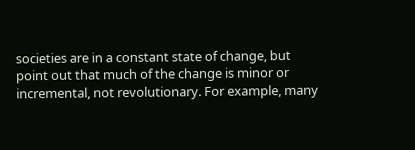societies are in a constant state of change, but point out that much of the change is minor or incremental, not revolutionary. For example, many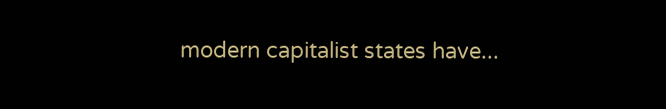modern capitalist states have...